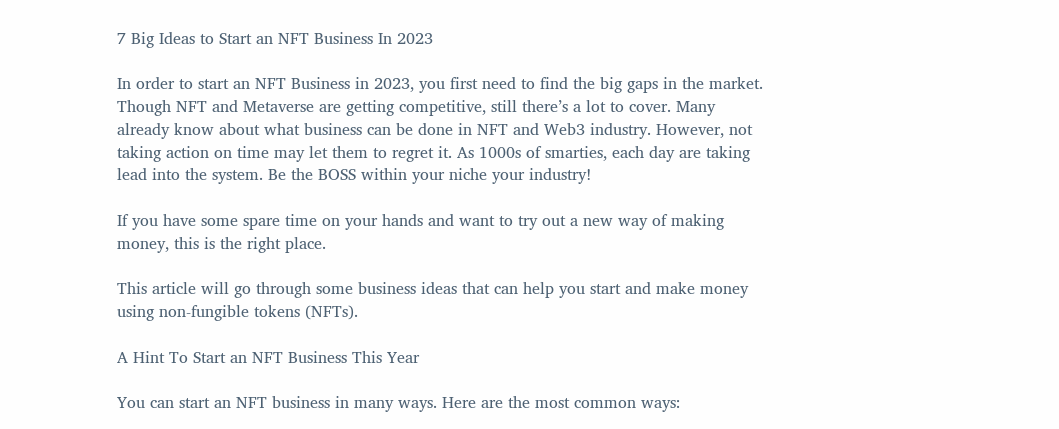7 Big Ideas to Start an NFT Business In 2023

In order to start an NFT Business in 2023, you first need to find the big gaps in the market. Though NFT and Metaverse are getting competitive, still there’s a lot to cover. Many already know about what business can be done in NFT and Web3 industry. However, not taking action on time may let them to regret it. As 1000s of smarties, each day are taking lead into the system. Be the BOSS within your niche your industry!

If you have some spare time on your hands and want to try out a new way of making money, this is the right place.

This article will go through some business ideas that can help you start and make money using non-fungible tokens (NFTs).

A Hint To Start an NFT Business This Year

You can start an NFT business in many ways. Here are the most common ways: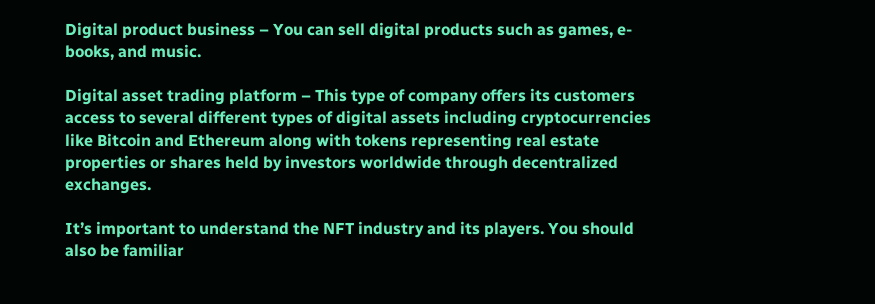Digital product business – You can sell digital products such as games, e-books, and music.

Digital asset trading platform – This type of company offers its customers access to several different types of digital assets including cryptocurrencies like Bitcoin and Ethereum along with tokens representing real estate properties or shares held by investors worldwide through decentralized exchanges.

It’s important to understand the NFT industry and its players. You should also be familiar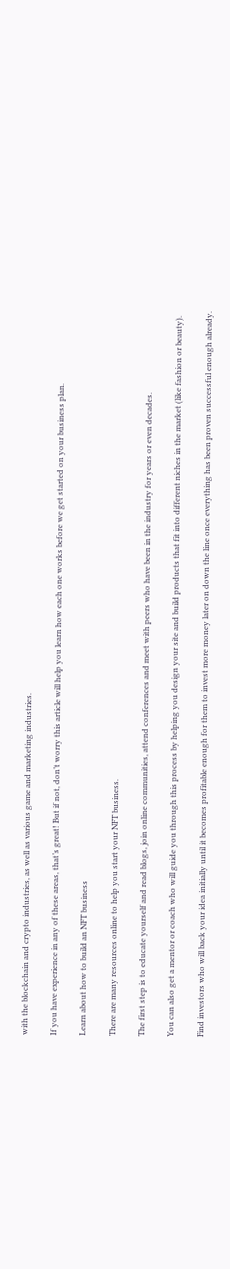with the blockchain and crypto industries, as well as various game and marketing industries.

If you have experience in any of these areas, that’s great! But if not, don’t worry this article will help you learn how each one works before we get started on your business plan.

Learn about how to build an NFT business

There are many resources online to help you start your NFT business.

The first step is to educate yourself and read blogs, join online communities, attend conferences and meet with peers who have been in the industry for years or even decades.

You can also get a mentor or coach who will guide you through this process by helping you design your site and build products that fit into different niches in the market (like fashion or beauty).

Find investors who will back your idea initially until it becomes profitable enough for them to invest more money later on down the line once everything has been proven successful enough already.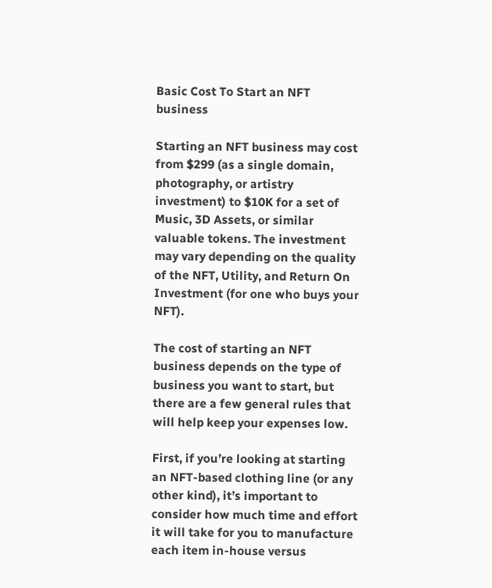Basic Cost To Start an NFT business

Starting an NFT business may cost from $299 (as a single domain, photography, or artistry investment) to $10K for a set of Music, 3D Assets, or similar valuable tokens. The investment may vary depending on the quality of the NFT, Utility, and Return On Investment (for one who buys your NFT).

The cost of starting an NFT business depends on the type of business you want to start, but there are a few general rules that will help keep your expenses low.

First, if you’re looking at starting an NFT-based clothing line (or any other kind), it’s important to consider how much time and effort it will take for you to manufacture each item in-house versus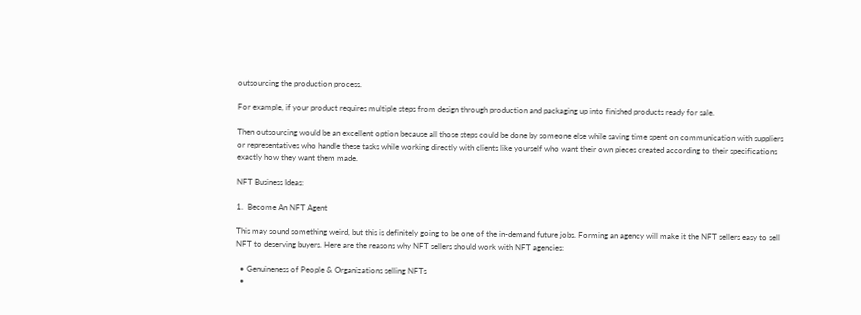outsourcing the production process.

For example, if your product requires multiple steps from design through production and packaging up into finished products ready for sale.

Then outsourcing would be an excellent option because all those steps could be done by someone else while saving time spent on communication with suppliers or representatives who handle these tasks while working directly with clients like yourself who want their own pieces created according to their specifications exactly how they want them made.

NFT Business Ideas:

1.  Become An NFT Agent

This may sound something weird, but this is definitely going to be one of the in-demand future jobs. Forming an agency will make it the NFT sellers easy to sell NFT to deserving buyers. Here are the reasons why NFT sellers should work with NFT agencies:

  • Genuineness of People & Organizations selling NFTs
  •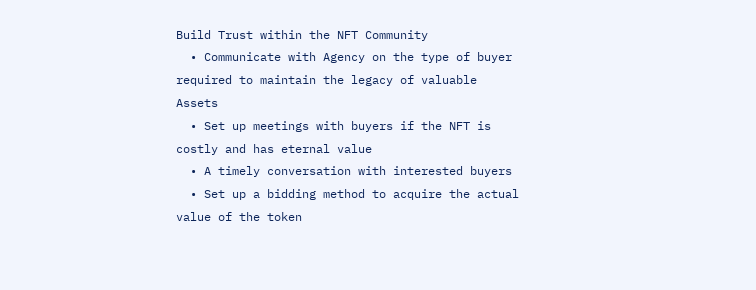Build Trust within the NFT Community
  • Communicate with Agency on the type of buyer required to maintain the legacy of valuable Assets
  • Set up meetings with buyers if the NFT is costly and has eternal value
  • A timely conversation with interested buyers
  • Set up a bidding method to acquire the actual value of the token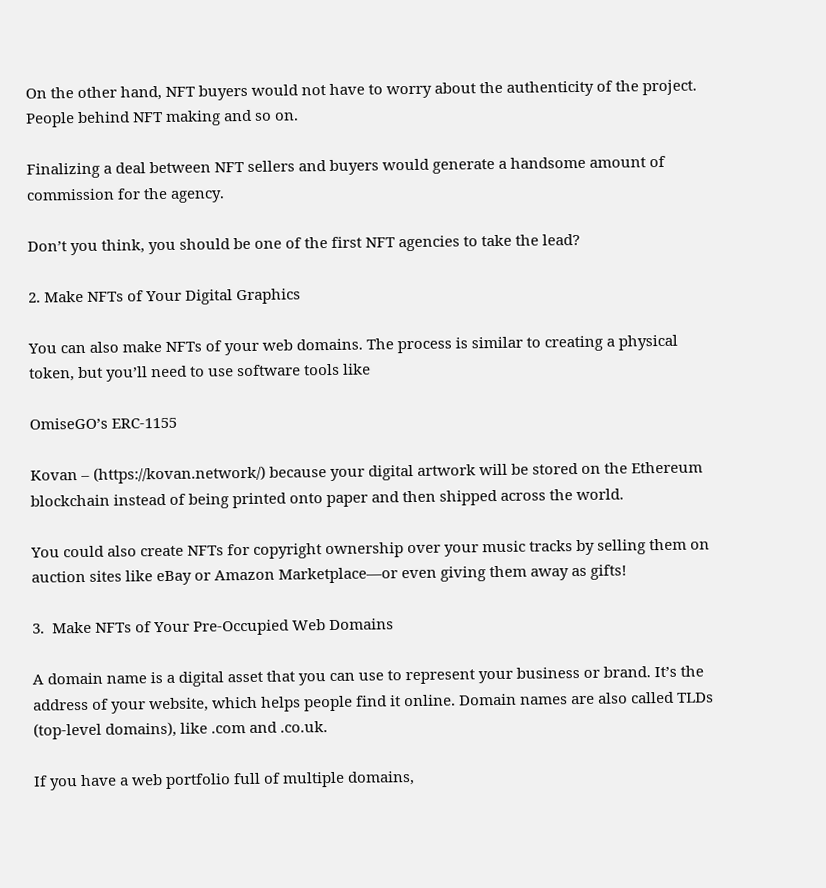On the other hand, NFT buyers would not have to worry about the authenticity of the project. People behind NFT making and so on.

Finalizing a deal between NFT sellers and buyers would generate a handsome amount of commission for the agency.

Don’t you think, you should be one of the first NFT agencies to take the lead?

2. Make NFTs of Your Digital Graphics

You can also make NFTs of your web domains. The process is similar to creating a physical token, but you’ll need to use software tools like

OmiseGO’s ERC-1155

Kovan – (https://kovan.network/) because your digital artwork will be stored on the Ethereum blockchain instead of being printed onto paper and then shipped across the world.

You could also create NFTs for copyright ownership over your music tracks by selling them on auction sites like eBay or Amazon Marketplace—or even giving them away as gifts!

3.  Make NFTs of Your Pre-Occupied Web Domains

A domain name is a digital asset that you can use to represent your business or brand. It’s the address of your website, which helps people find it online. Domain names are also called TLDs (top-level domains), like .com and .co.uk.

If you have a web portfolio full of multiple domains,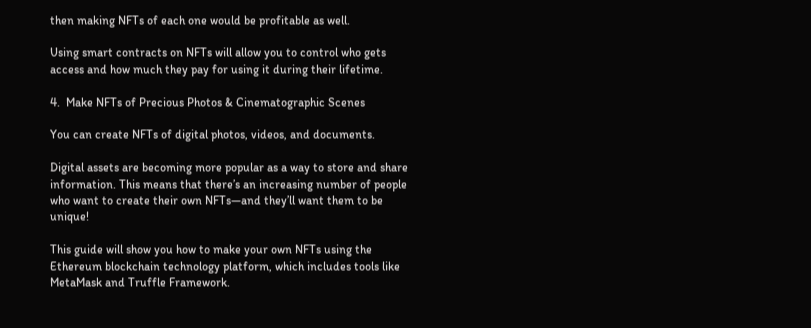then making NFTs of each one would be profitable as well.

Using smart contracts on NFTs will allow you to control who gets access and how much they pay for using it during their lifetime.

4.  Make NFTs of Precious Photos & Cinematographic Scenes

You can create NFTs of digital photos, videos, and documents.

Digital assets are becoming more popular as a way to store and share information. This means that there’s an increasing number of people who want to create their own NFTs—and they’ll want them to be unique!

This guide will show you how to make your own NFTs using the Ethereum blockchain technology platform, which includes tools like MetaMask and Truffle Framework.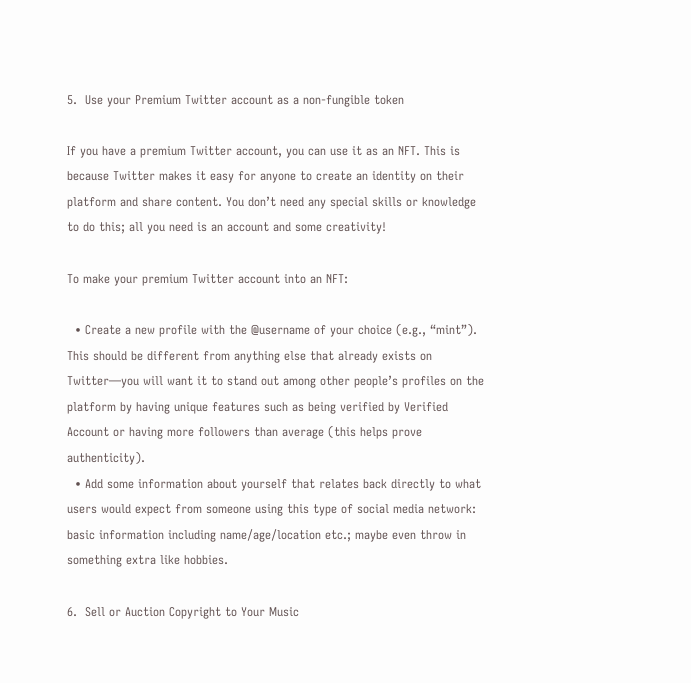5.  Use your Premium Twitter account as a non-fungible token

If you have a premium Twitter account, you can use it as an NFT. This is because Twitter makes it easy for anyone to create an identity on their platform and share content. You don’t need any special skills or knowledge to do this; all you need is an account and some creativity!

To make your premium Twitter account into an NFT:

  • Create a new profile with the @username of your choice (e.g., “mint”). This should be different from anything else that already exists on Twitter—you will want it to stand out among other people’s profiles on the platform by having unique features such as being verified by Verified Account or having more followers than average (this helps prove authenticity).
  • Add some information about yourself that relates back directly to what users would expect from someone using this type of social media network: basic information including name/age/location etc.; maybe even throw in something extra like hobbies.

6.  Sell or Auction Copyright to Your Music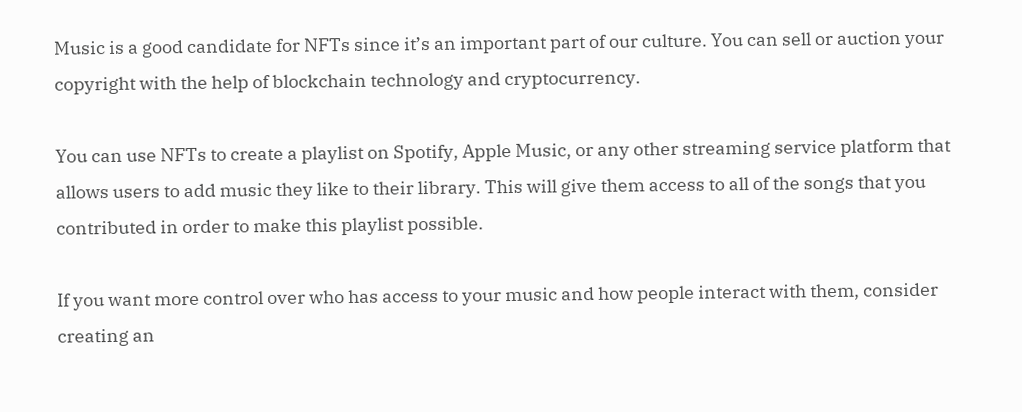Music is a good candidate for NFTs since it’s an important part of our culture. You can sell or auction your copyright with the help of blockchain technology and cryptocurrency.

You can use NFTs to create a playlist on Spotify, Apple Music, or any other streaming service platform that allows users to add music they like to their library. This will give them access to all of the songs that you contributed in order to make this playlist possible.

If you want more control over who has access to your music and how people interact with them, consider creating an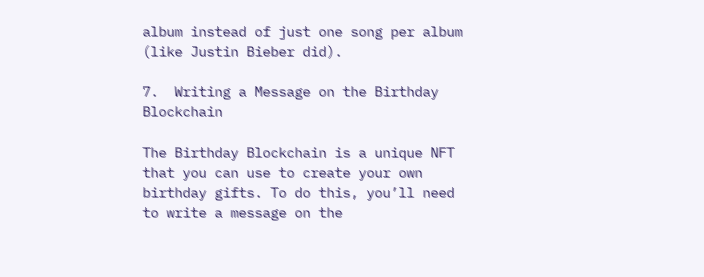album instead of just one song per album (like Justin Bieber did).

7.  Writing a Message on the Birthday Blockchain

The Birthday Blockchain is a unique NFT that you can use to create your own birthday gifts. To do this, you’ll need to write a message on the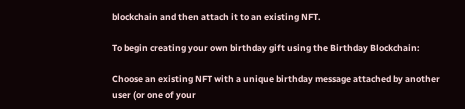blockchain and then attach it to an existing NFT.

To begin creating your own birthday gift using the Birthday Blockchain:

Choose an existing NFT with a unique birthday message attached by another user (or one of your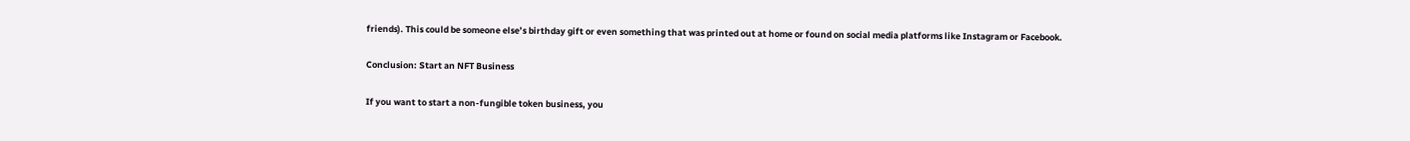friends). This could be someone else’s birthday gift or even something that was printed out at home or found on social media platforms like Instagram or Facebook.

Conclusion: Start an NFT Business

If you want to start a non-fungible token business, you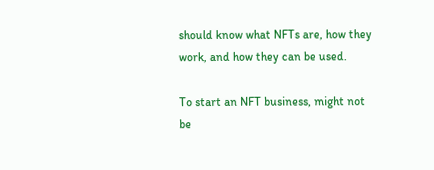should know what NFTs are, how they work, and how they can be used.

To start an NFT business, might not be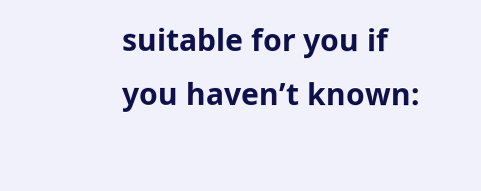suitable for you if you haven’t known: